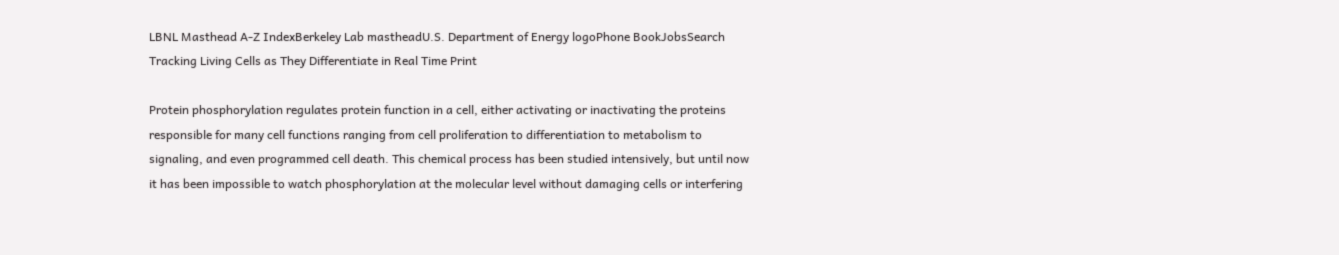LBNL Masthead A-Z IndexBerkeley Lab mastheadU.S. Department of Energy logoPhone BookJobsSearch
Tracking Living Cells as They Differentiate in Real Time Print

Protein phosphorylation regulates protein function in a cell, either activating or inactivating the proteins responsible for many cell functions ranging from cell proliferation to differentiation to metabolism to signaling, and even programmed cell death. This chemical process has been studied intensively, but until now it has been impossible to watch phosphorylation at the molecular level without damaging cells or interfering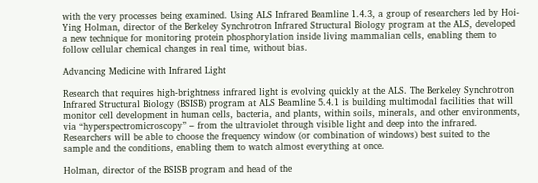with the very processes being examined. Using ALS Infrared Beamline 1.4.3, a group of researchers led by Hoi-Ying Holman, director of the Berkeley Synchrotron Infrared Structural Biology program at the ALS, developed a new technique for monitoring protein phosphorylation inside living mammalian cells, enabling them to follow cellular chemical changes in real time, without bias.

Advancing Medicine with Infrared Light

Research that requires high-brightness infrared light is evolving quickly at the ALS. The Berkeley Synchrotron Infrared Structural Biology (BSISB) program at ALS Beamline 5.4.1 is building multimodal facilities that will monitor cell development in human cells, bacteria, and plants, within soils, minerals, and other environments, via “hyperspectromicroscopy” – from the ultraviolet through visible light and deep into the infrared. Researchers will be able to choose the frequency window (or combination of windows) best suited to the sample and the conditions, enabling them to watch almost everything at once.

Holman, director of the BSISB program and head of the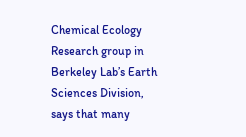Chemical Ecology Research group in Berkeley Lab’s Earth Sciences Division, says that many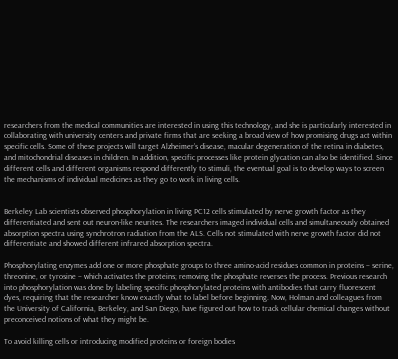researchers from the medical communities are interested in using this technology, and she is particularly interested in collaborating with university centers and private firms that are seeking a broad view of how promising drugs act within specific cells. Some of these projects will target Alzheimer’s disease, macular degeneration of the retina in diabetes, and mitochondrial diseases in children. In addition, specific processes like protein glycation can also be identified. Since different cells and different organisms respond differently to stimuli, the eventual goal is to develop ways to screen the mechanisms of individual medicines as they go to work in living cells.


Berkeley Lab scientists observed phosphorylation in living PC12 cells stimulated by nerve growth factor as they differentiated and sent out neuron-like neurites. The researchers imaged individual cells and simultaneously obtained absorption spectra using synchrotron radiation from the ALS. Cells not stimulated with nerve growth factor did not differentiate and showed different infrared absorption spectra.

Phosphorylating enzymes add one or more phosphate groups to three amino-acid residues common in proteins – serine, threonine, or tyrosine – which activates the proteins; removing the phosphate reverses the process. Previous research into phosphorylation was done by labeling specific phosphorylated proteins with antibodies that carry fluorescent dyes, requiring that the researcher know exactly what to label before beginning. Now, Holman and colleagues from the University of California, Berkeley, and San Diego, have figured out how to track cellular chemical changes without preconceived notions of what they might be.

To avoid killing cells or introducing modified proteins or foreign bodies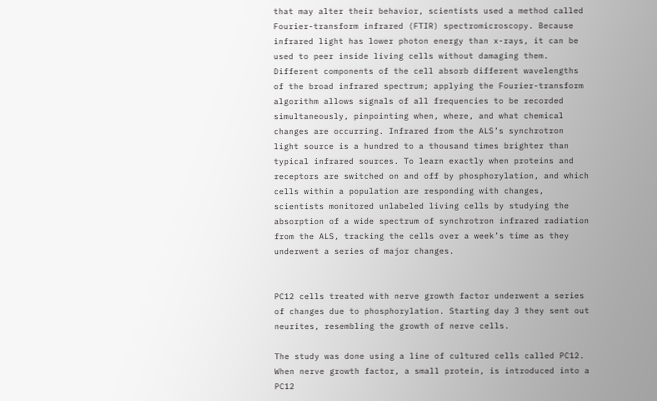that may alter their behavior, scientists used a method called Fourier-transform infrared (FTIR) spectromicroscopy. Because infrared light has lower photon energy than x-rays, it can be used to peer inside living cells without damaging them. Different components of the cell absorb different wavelengths of the broad infrared spectrum; applying the Fourier-transform algorithm allows signals of all frequencies to be recorded simultaneously, pinpointing when, where, and what chemical changes are occurring. Infrared from the ALS’s synchrotron light source is a hundred to a thousand times brighter than typical infrared sources. To learn exactly when proteins and receptors are switched on and off by phosphorylation, and which cells within a population are responding with changes, scientists monitored unlabeled living cells by studying the absorption of a wide spectrum of synchrotron infrared radiation from the ALS, tracking the cells over a week’s time as they underwent a series of major changes.


PC12 cells treated with nerve growth factor underwent a series of changes due to phosphorylation. Starting day 3 they sent out neurites, resembling the growth of nerve cells.

The study was done using a line of cultured cells called PC12. When nerve growth factor, a small protein, is introduced into a PC12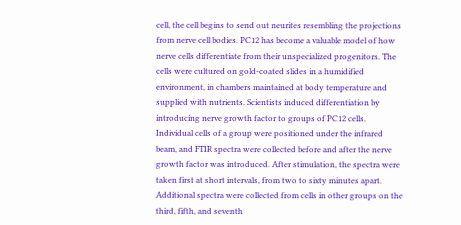cell, the cell begins to send out neurites resembling the projections from nerve cell bodies. PC12 has become a valuable model of how nerve cells differentiate from their unspecialized progenitors. The cells were cultured on gold-coated slides in a humidified environment, in chambers maintained at body temperature and supplied with nutrients. Scientists induced differentiation by introducing nerve growth factor to groups of PC12 cells. Individual cells of a group were positioned under the infrared beam, and FTIR spectra were collected before and after the nerve growth factor was introduced. After stimulation, the spectra were taken first at short intervals, from two to sixty minutes apart. Additional spectra were collected from cells in other groups on the third, fifth, and seventh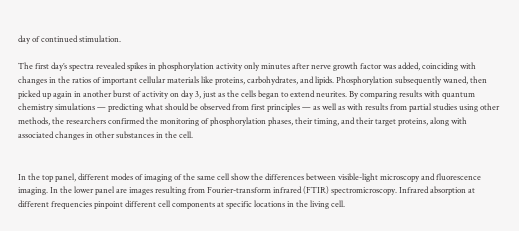day of continued stimulation.

The first day’s spectra revealed spikes in phosphorylation activity only minutes after nerve growth factor was added, coinciding with changes in the ratios of important cellular materials like proteins, carbohydrates, and lipids. Phosphorylation subsequently waned, then picked up again in another burst of activity on day 3, just as the cells began to extend neurites. By comparing results with quantum chemistry simulations — predicting what should be observed from first principles — as well as with results from partial studies using other methods, the researchers confirmed the monitoring of phosphorylation phases, their timing, and their target proteins, along with associated changes in other substances in the cell.


In the top panel, different modes of imaging of the same cell show the differences between visible-light microscopy and fluorescence imaging. In the lower panel are images resulting from Fourier-transform infrared (FTIR) spectromicroscopy. Infrared absorption at different frequencies pinpoint different cell components at specific locations in the living cell.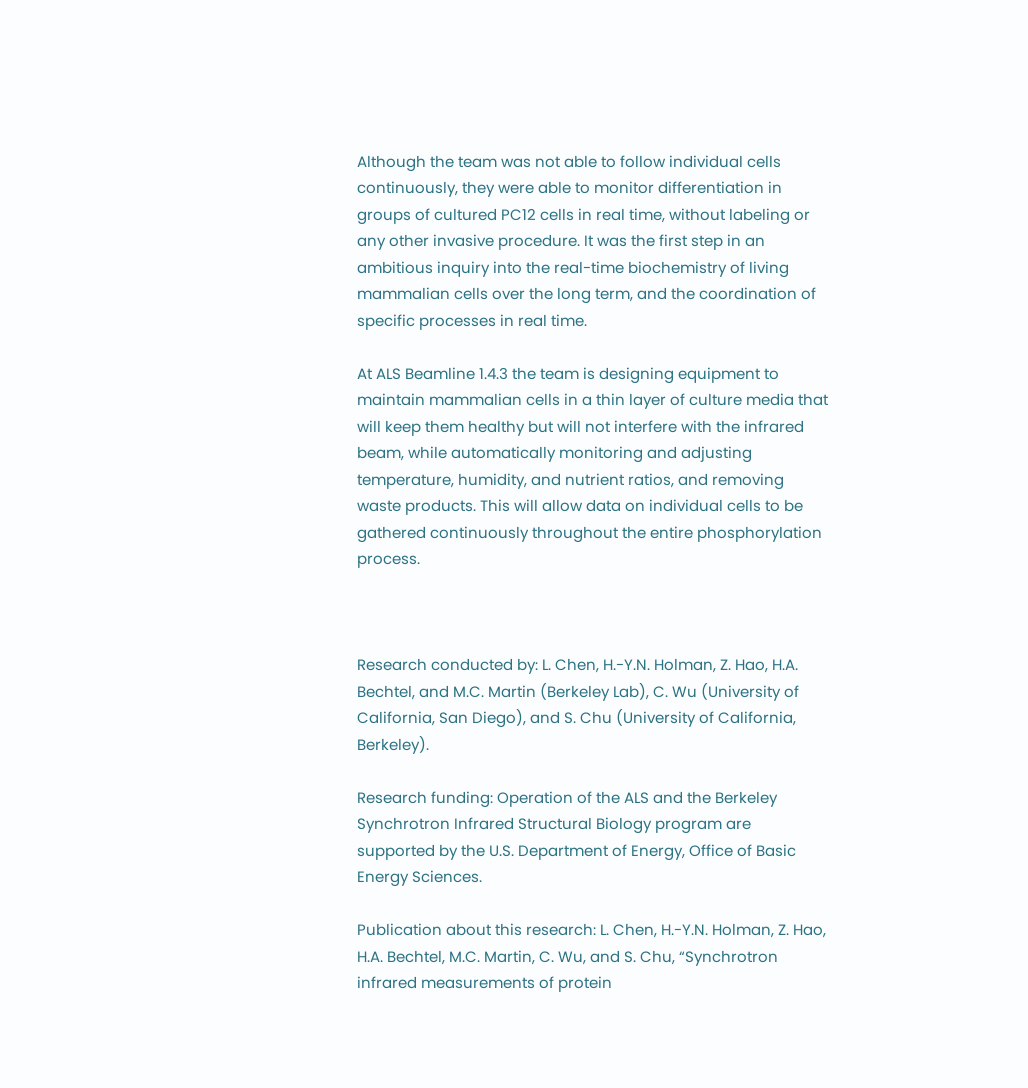Although the team was not able to follow individual cells continuously, they were able to monitor differentiation in groups of cultured PC12 cells in real time, without labeling or any other invasive procedure. It was the first step in an ambitious inquiry into the real-time biochemistry of living mammalian cells over the long term, and the coordination of specific processes in real time.

At ALS Beamline 1.4.3 the team is designing equipment to maintain mammalian cells in a thin layer of culture media that will keep them healthy but will not interfere with the infrared beam, while automatically monitoring and adjusting temperature, humidity, and nutrient ratios, and removing waste products. This will allow data on individual cells to be gathered continuously throughout the entire phosphorylation process.



Research conducted by: L. Chen, H.-Y.N. Holman, Z. Hao, H.A. Bechtel, and M.C. Martin (Berkeley Lab), C. Wu (University of California, San Diego), and S. Chu (University of California, Berkeley).

Research funding: Operation of the ALS and the Berkeley Synchrotron Infrared Structural Biology program are supported by the U.S. Department of Energy, Office of Basic Energy Sciences.

Publication about this research: L. Chen, H.-Y.N. Holman, Z. Hao, H.A. Bechtel, M.C. Martin, C. Wu, and S. Chu, “Synchrotron infrared measurements of protein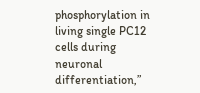phosphorylation in living single PC12 cells during neuronal differentiation,”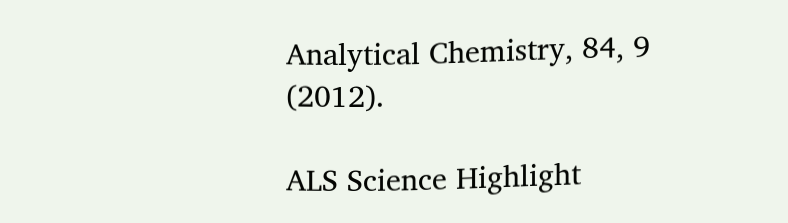Analytical Chemistry, 84, 9 (2012).

ALS Science Highlight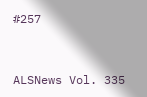#257


ALSNews Vol. 335